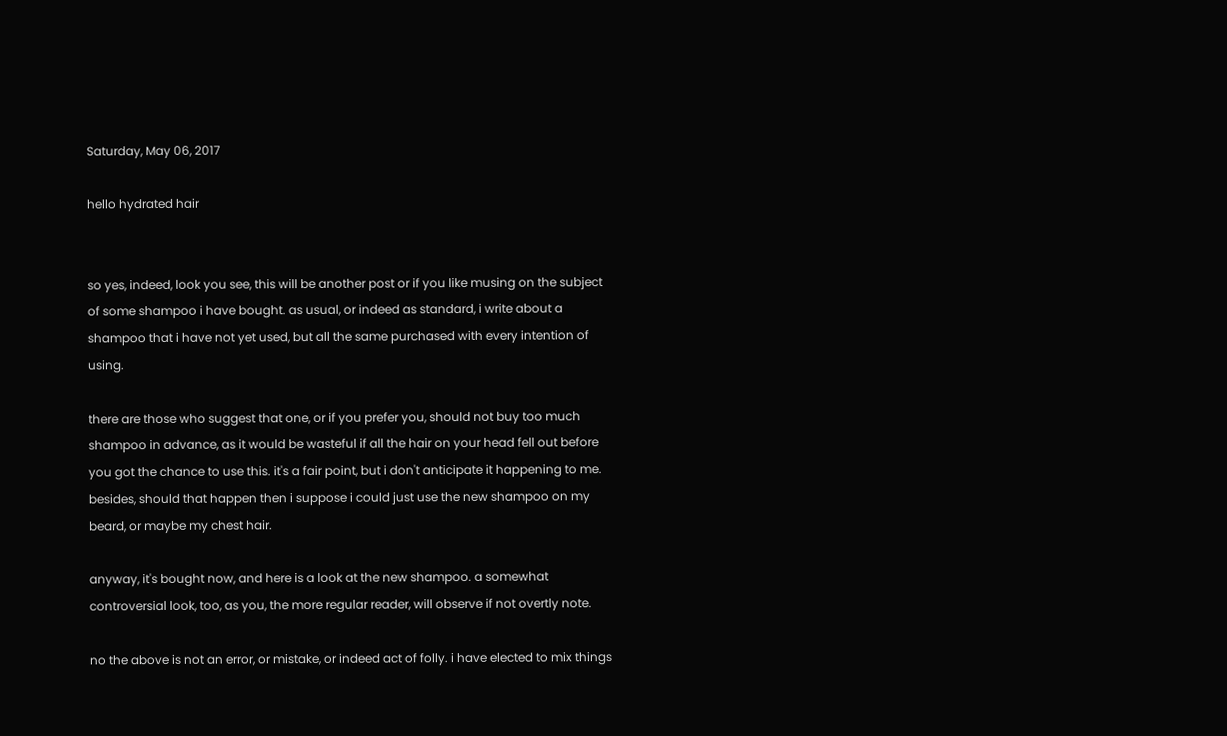Saturday, May 06, 2017

hello hydrated hair


so yes, indeed, look you see, this will be another post or if you like musing on the subject of some shampoo i have bought. as usual, or indeed as standard, i write about a shampoo that i have not yet used, but all the same purchased with every intention of using.

there are those who suggest that one, or if you prefer you, should not buy too much shampoo in advance, as it would be wasteful if all the hair on your head fell out before you got the chance to use this. it's a fair point, but i don't anticipate it happening to me. besides, should that happen then i suppose i could just use the new shampoo on my beard, or maybe my chest hair.

anyway, it's bought now, and here is a look at the new shampoo. a somewhat controversial look, too, as you, the more regular reader, will observe if not overtly note.

no the above is not an error, or mistake, or indeed act of folly. i have elected to mix things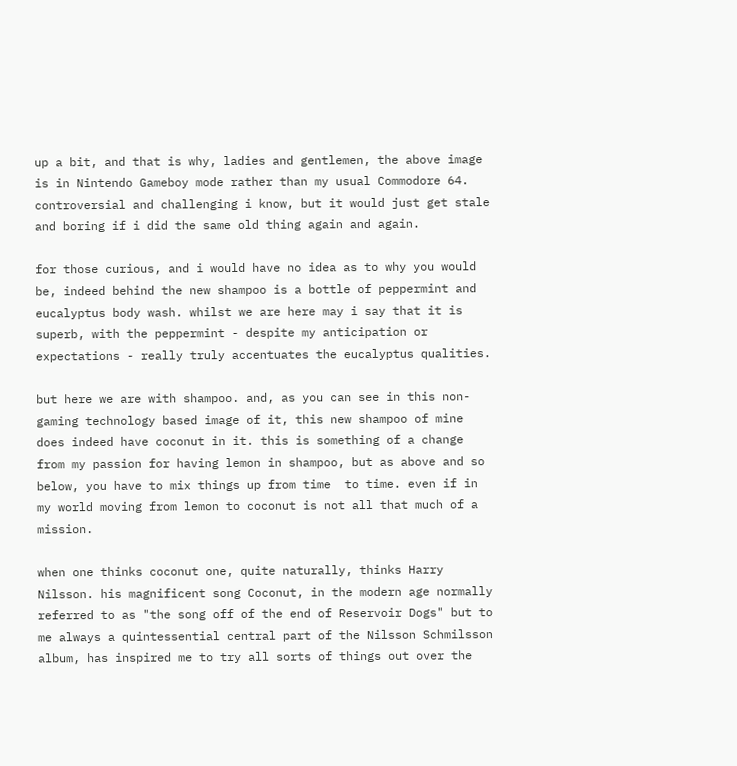up a bit, and that is why, ladies and gentlemen, the above image is in Nintendo Gameboy mode rather than my usual Commodore 64. controversial and challenging i know, but it would just get stale and boring if i did the same old thing again and again.

for those curious, and i would have no idea as to why you would be, indeed behind the new shampoo is a bottle of peppermint and eucalyptus body wash. whilst we are here may i say that it is superb, with the peppermint - despite my anticipation or expectations - really truly accentuates the eucalyptus qualities.

but here we are with shampoo. and, as you can see in this non-gaming technology based image of it, this new shampoo of mine does indeed have coconut in it. this is something of a change from my passion for having lemon in shampoo, but as above and so below, you have to mix things up from time  to time. even if in my world moving from lemon to coconut is not all that much of a mission.

when one thinks coconut one, quite naturally, thinks Harry Nilsson. his magnificent song Coconut, in the modern age normally referred to as "the song off of the end of Reservoir Dogs" but to me always a quintessential central part of the Nilsson Schmilsson album, has inspired me to try all sorts of things out over the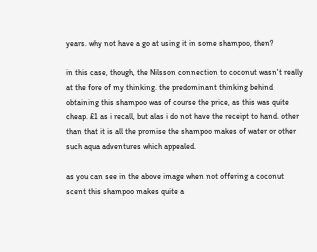years. why not have a go at using it in some shampoo, then?

in this case, though, the Nilsson connection to coconut wasn't really at the fore of my thinking. the predominant thinking behind obtaining this shampoo was of course the price, as this was quite cheap. £1 as i recall, but alas i do not have the receipt to hand. other than that it is all the promise the shampoo makes of water or other such aqua adventures which appealed.

as you can see in the above image when not offering a coconut scent this shampoo makes quite a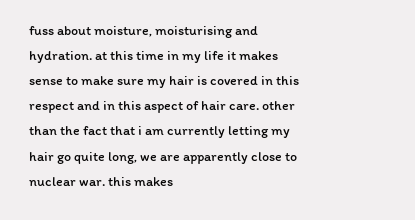fuss about moisture, moisturising and hydration. at this time in my life it makes sense to make sure my hair is covered in this respect and in this aspect of hair care. other than the fact that i am currently letting my hair go quite long, we are apparently close to nuclear war. this makes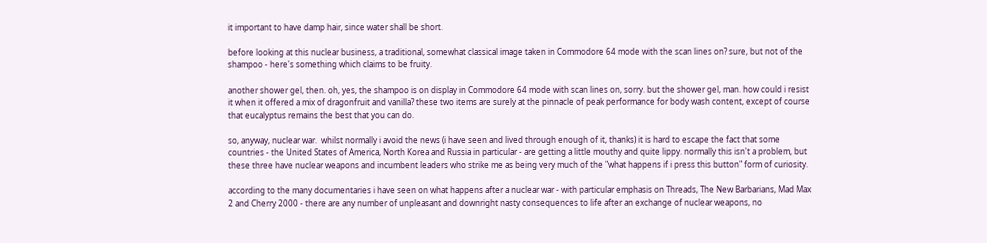it important to have damp hair, since water shall be short.

before looking at this nuclear business, a traditional, somewhat classical image taken in Commodore 64 mode with the scan lines on? sure, but not of the shampoo - here's something which claims to be fruity.

another shower gel, then. oh, yes, the shampoo is on display in Commodore 64 mode with scan lines on, sorry. but the shower gel, man. how could i resist it when it offered a mix of dragonfruit and vanilla? these two items are surely at the pinnacle of peak performance for body wash content, except of course that eucalyptus remains the best that you can do.

so, anyway, nuclear war.  whilst normally i avoid the news (i have seen and lived through enough of it, thanks) it is hard to escape the fact that some countries - the United States of America, North Korea and Russia in particular - are getting a little mouthy and quite lippy. normally this isn't a problem, but these three have nuclear weapons and incumbent leaders who strike me as being very much of the "what happens if i press this button" form of curiosity.

according to the many documentaries i have seen on what happens after a nuclear war - with particular emphasis on Threads, The New Barbarians, Mad Max 2 and Cherry 2000 - there are any number of unpleasant and downright nasty consequences to life after an exchange of nuclear weapons, no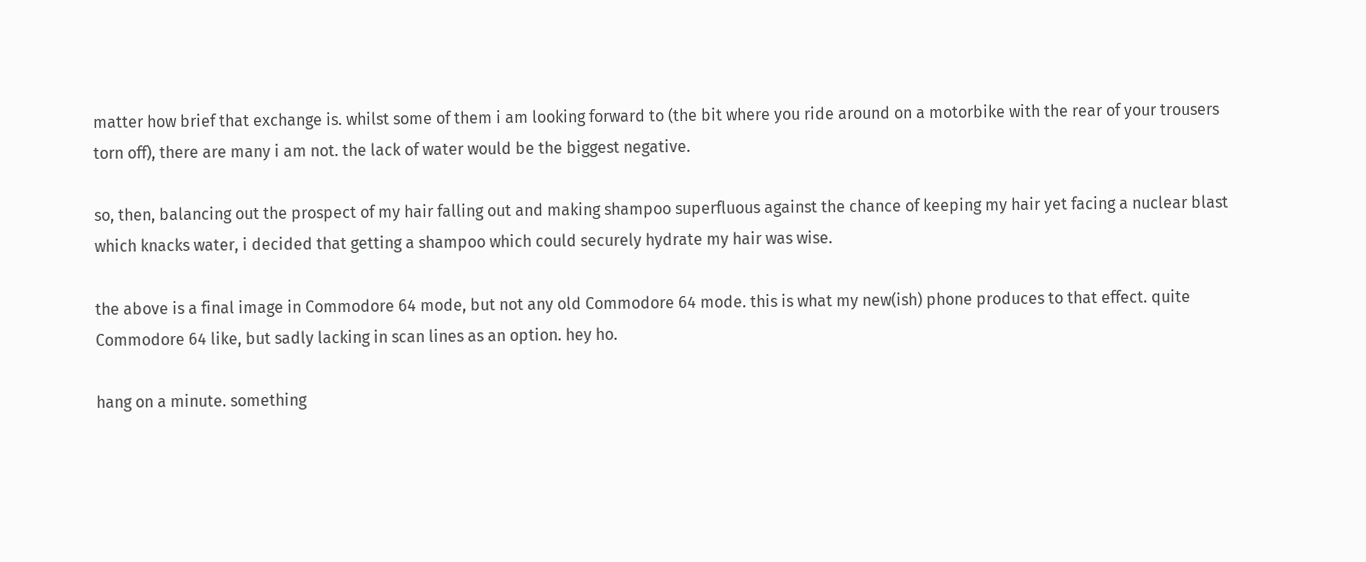matter how brief that exchange is. whilst some of them i am looking forward to (the bit where you ride around on a motorbike with the rear of your trousers torn off), there are many i am not. the lack of water would be the biggest negative.

so, then, balancing out the prospect of my hair falling out and making shampoo superfluous against the chance of keeping my hair yet facing a nuclear blast which knacks water, i decided that getting a shampoo which could securely hydrate my hair was wise.

the above is a final image in Commodore 64 mode, but not any old Commodore 64 mode. this is what my new(ish) phone produces to that effect. quite Commodore 64 like, but sadly lacking in scan lines as an option. hey ho.

hang on a minute. something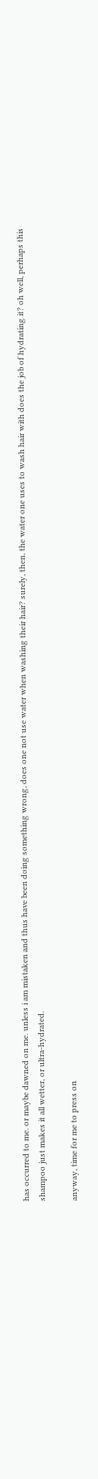has occurred to me. or maybe dawned on me. unless i am mistaken and thus have been doing something wrong, does one not use water when washing their hair? surely, then, the water one uses to wash hair with does the job of hydrating it? oh well, perhaps this shampoo just makes it all wetter, or ultra-hydrated.

anyway, time for me to press on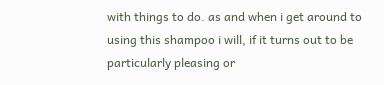with things to do. as and when i get around to using this shampoo i will, if it turns out to be particularly pleasing or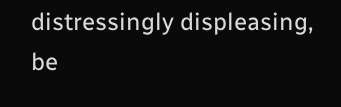distressingly displeasing, be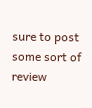sure to post some sort of review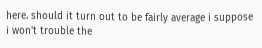here. should it turn out to be fairly average i suppose i won't trouble the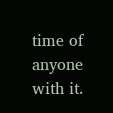time of anyone with it.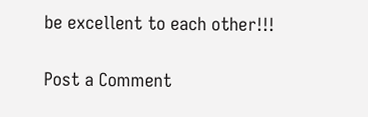be excellent to each other!!!

Post a Comment